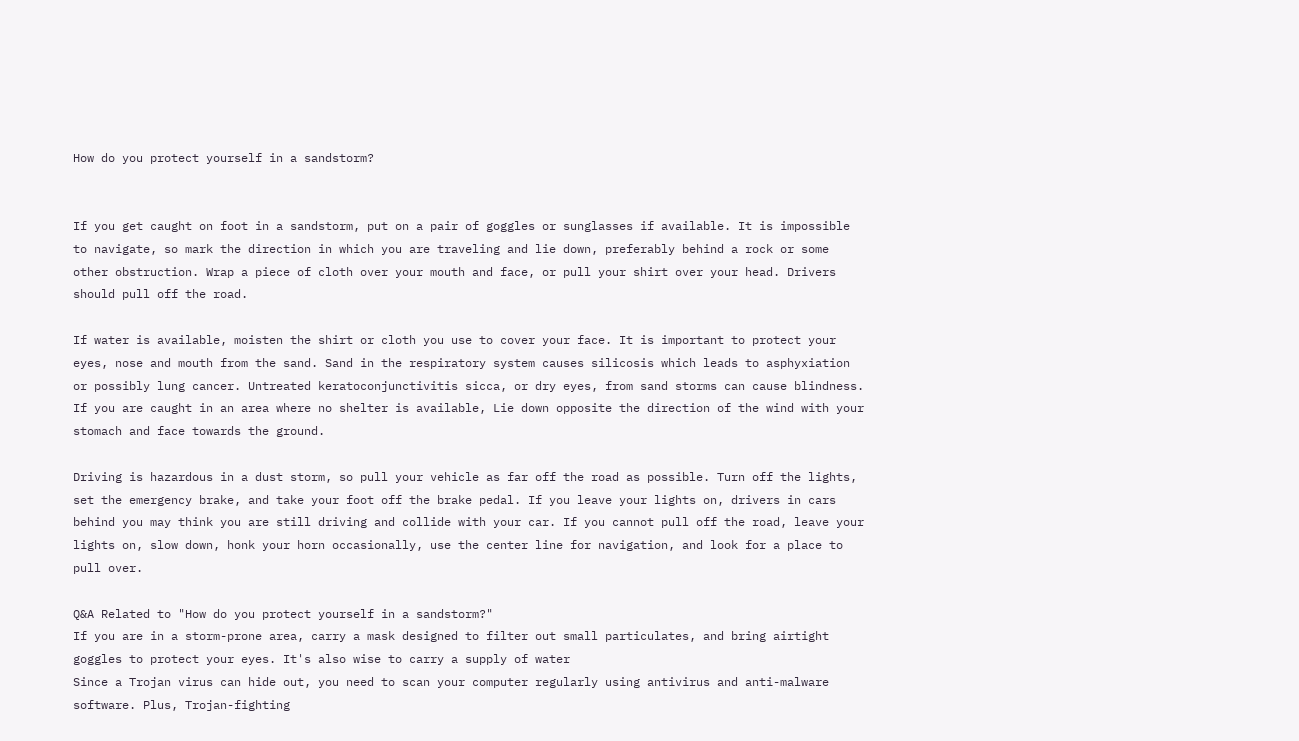How do you protect yourself in a sandstorm?


If you get caught on foot in a sandstorm, put on a pair of goggles or sunglasses if available. It is impossible to navigate, so mark the direction in which you are traveling and lie down, preferably behind a rock or some other obstruction. Wrap a piece of cloth over your mouth and face, or pull your shirt over your head. Drivers should pull off the road.

If water is available, moisten the shirt or cloth you use to cover your face. It is important to protect your eyes, nose and mouth from the sand. Sand in the respiratory system causes silicosis which leads to asphyxiation or possibly lung cancer. Untreated keratoconjunctivitis sicca, or dry eyes, from sand storms can cause blindness. If you are caught in an area where no shelter is available, Lie down opposite the direction of the wind with your stomach and face towards the ground.

Driving is hazardous in a dust storm, so pull your vehicle as far off the road as possible. Turn off the lights, set the emergency brake, and take your foot off the brake pedal. If you leave your lights on, drivers in cars behind you may think you are still driving and collide with your car. If you cannot pull off the road, leave your lights on, slow down, honk your horn occasionally, use the center line for navigation, and look for a place to pull over.

Q&A Related to "How do you protect yourself in a sandstorm?"
If you are in a storm-prone area, carry a mask designed to filter out small particulates, and bring airtight goggles to protect your eyes. It's also wise to carry a supply of water
Since a Trojan virus can hide out, you need to scan your computer regularly using antivirus and anti-malware software. Plus, Trojan-fighting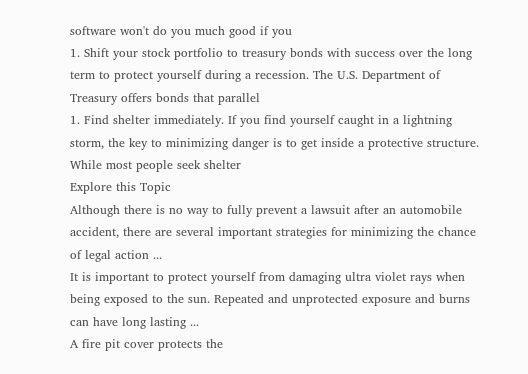software won't do you much good if you
1. Shift your stock portfolio to treasury bonds with success over the long term to protect yourself during a recession. The U.S. Department of Treasury offers bonds that parallel
1. Find shelter immediately. If you find yourself caught in a lightning storm, the key to minimizing danger is to get inside a protective structure. While most people seek shelter
Explore this Topic
Although there is no way to fully prevent a lawsuit after an automobile accident, there are several important strategies for minimizing the chance of legal action ...
It is important to protect yourself from damaging ultra violet rays when being exposed to the sun. Repeated and unprotected exposure and burns can have long lasting ...
A fire pit cover protects the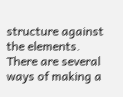structure against the elements. There are several ways of making a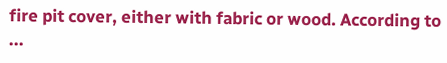fire pit cover, either with fabric or wood. According to ...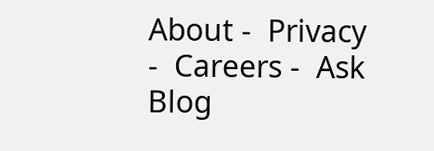About -  Privacy -  Careers -  Ask Blog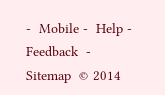-  Mobile -  Help -  Feedback  -  Sitemap  © 2014